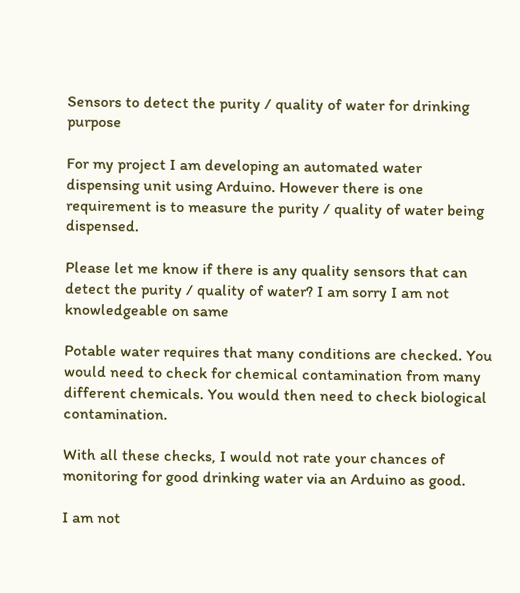Sensors to detect the purity / quality of water for drinking purpose

For my project I am developing an automated water dispensing unit using Arduino. However there is one requirement is to measure the purity / quality of water being dispensed.

Please let me know if there is any quality sensors that can detect the purity / quality of water? I am sorry I am not knowledgeable on same

Potable water requires that many conditions are checked. You would need to check for chemical contamination from many different chemicals. You would then need to check biological contamination.

With all these checks, I would not rate your chances of monitoring for good drinking water via an Arduino as good.

I am not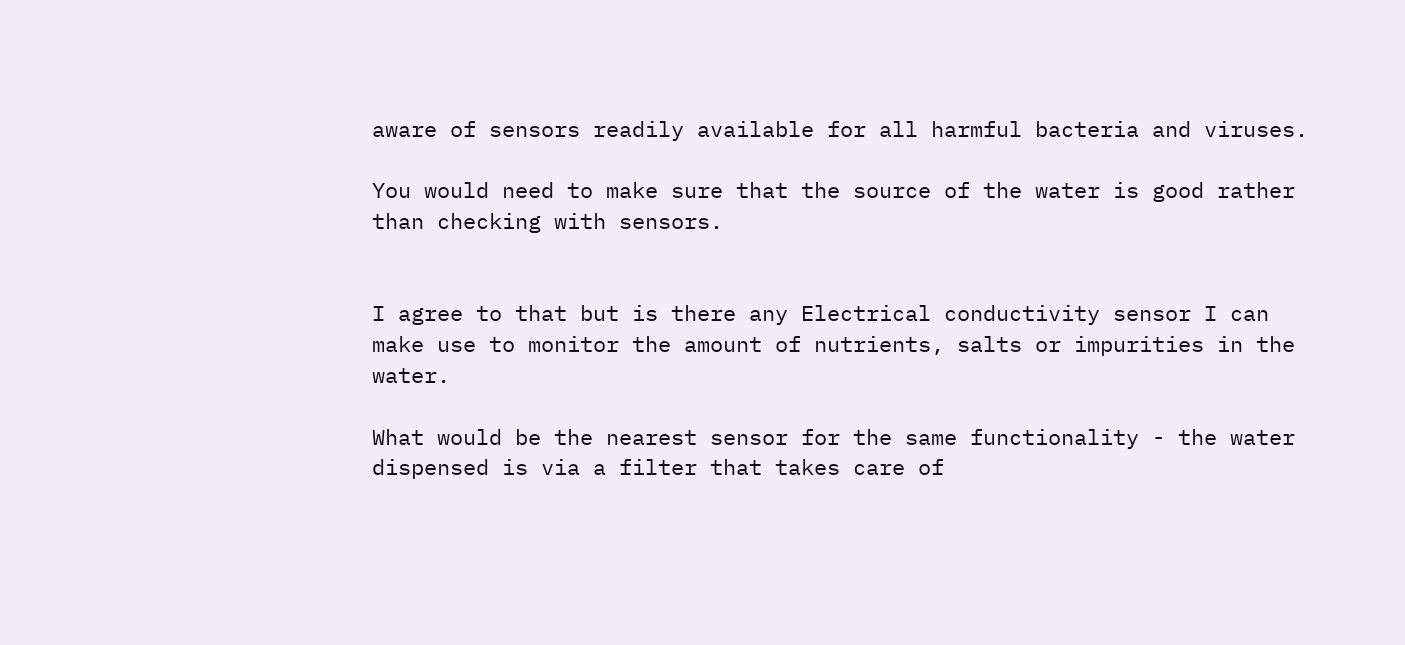aware of sensors readily available for all harmful bacteria and viruses.

You would need to make sure that the source of the water is good rather than checking with sensors.


I agree to that but is there any Electrical conductivity sensor I can make use to monitor the amount of nutrients, salts or impurities in the water.

What would be the nearest sensor for the same functionality - the water dispensed is via a filter that takes care of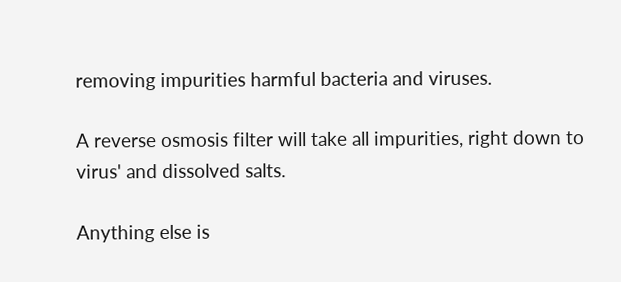removing impurities harmful bacteria and viruses.

A reverse osmosis filter will take all impurities, right down to virus' and dissolved salts.

Anything else is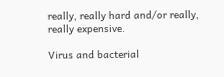really, really hard and/or really, really expensive.

Virus and bacterial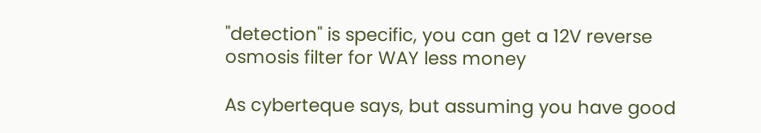"detection" is specific, you can get a 12V reverse osmosis filter for WAY less money

As cyberteque says, but assuming you have good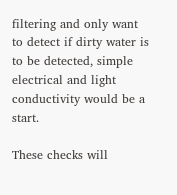filtering and only want to detect if dirty water is to be detected, simple electrical and light conductivity would be a start.

These checks will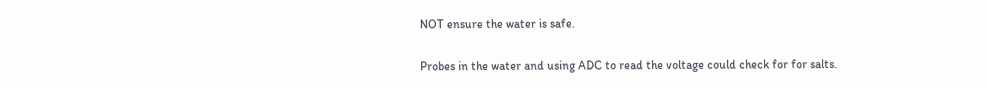NOT ensure the water is safe.

Probes in the water and using ADC to read the voltage could check for for salts.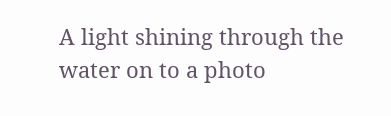A light shining through the water on to a photo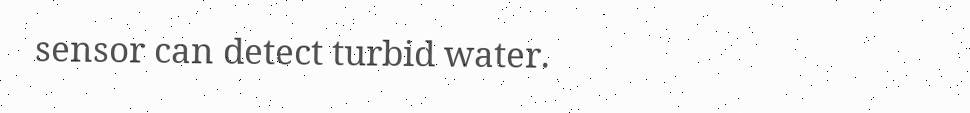sensor can detect turbid water.